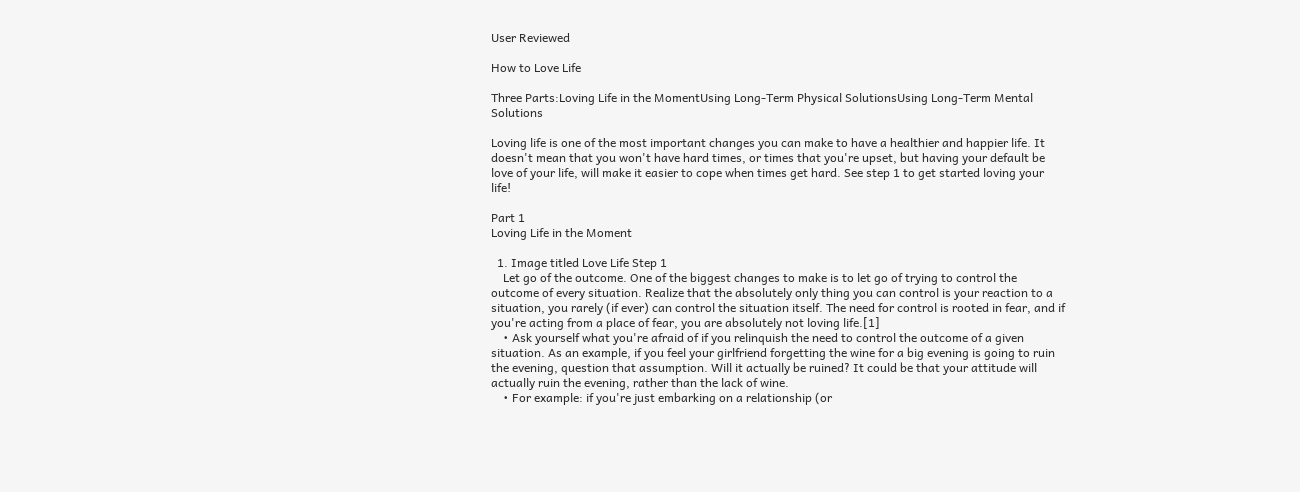User Reviewed

How to Love Life

Three Parts:Loving Life in the MomentUsing Long-Term Physical SolutionsUsing Long-Term Mental Solutions

Loving life is one of the most important changes you can make to have a healthier and happier life. It doesn't mean that you won't have hard times, or times that you're upset, but having your default be love of your life, will make it easier to cope when times get hard. See step 1 to get started loving your life!

Part 1
Loving Life in the Moment

  1. Image titled Love Life Step 1
    Let go of the outcome. One of the biggest changes to make is to let go of trying to control the outcome of every situation. Realize that the absolutely only thing you can control is your reaction to a situation, you rarely (if ever) can control the situation itself. The need for control is rooted in fear, and if you're acting from a place of fear, you are absolutely not loving life.[1]
    • Ask yourself what you're afraid of if you relinquish the need to control the outcome of a given situation. As an example, if you feel your girlfriend forgetting the wine for a big evening is going to ruin the evening, question that assumption. Will it actually be ruined? It could be that your attitude will actually ruin the evening, rather than the lack of wine.
    • For example: if you're just embarking on a relationship (or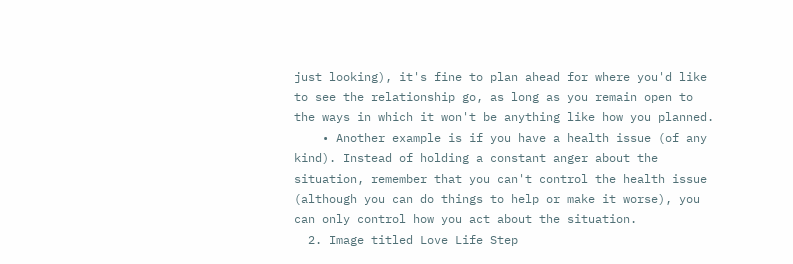just looking), it's fine to plan ahead for where you'd like to see the relationship go, as long as you remain open to the ways in which it won't be anything like how you planned.
    • Another example is if you have a health issue (of any kind). Instead of holding a constant anger about the situation, remember that you can't control the health issue (although you can do things to help or make it worse), you can only control how you act about the situation.
  2. Image titled Love Life Step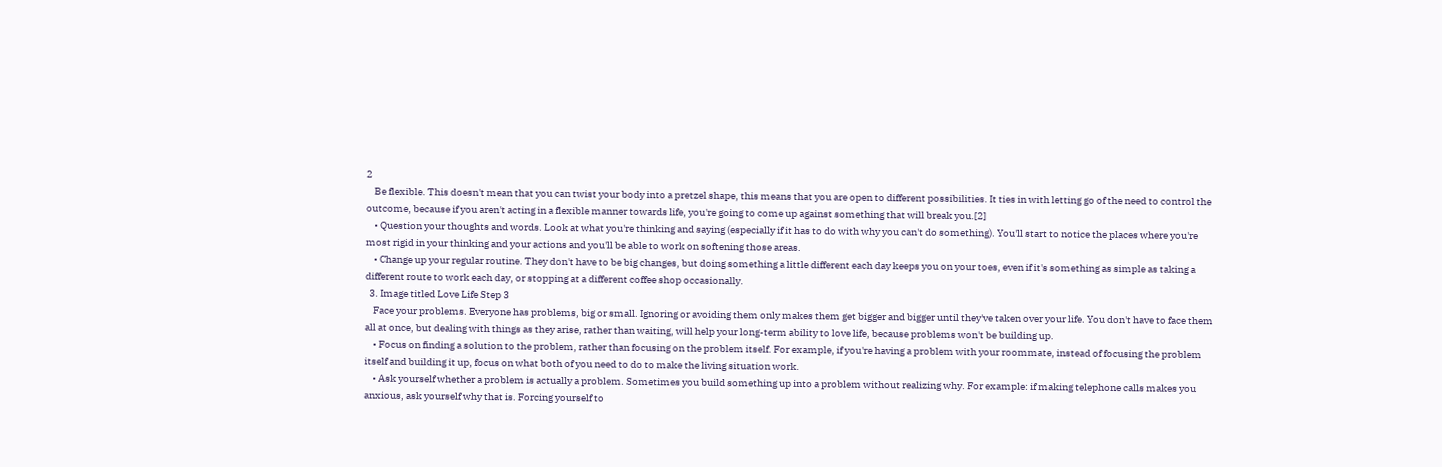2
    Be flexible. This doesn't mean that you can twist your body into a pretzel shape, this means that you are open to different possibilities. It ties in with letting go of the need to control the outcome, because if you aren't acting in a flexible manner towards life, you're going to come up against something that will break you.[2]
    • Question your thoughts and words. Look at what you're thinking and saying (especially if it has to do with why you can't do something). You'll start to notice the places where you're most rigid in your thinking and your actions and you'll be able to work on softening those areas.
    • Change up your regular routine. They don't have to be big changes, but doing something a little different each day keeps you on your toes, even if it's something as simple as taking a different route to work each day, or stopping at a different coffee shop occasionally.
  3. Image titled Love Life Step 3
    Face your problems. Everyone has problems, big or small. Ignoring or avoiding them only makes them get bigger and bigger until they've taken over your life. You don't have to face them all at once, but dealing with things as they arise, rather than waiting, will help your long-term ability to love life, because problems won't be building up.
    • Focus on finding a solution to the problem, rather than focusing on the problem itself. For example, if you're having a problem with your roommate, instead of focusing the problem itself and building it up, focus on what both of you need to do to make the living situation work.
    • Ask yourself whether a problem is actually a problem. Sometimes you build something up into a problem without realizing why. For example: if making telephone calls makes you anxious, ask yourself why that is. Forcing yourself to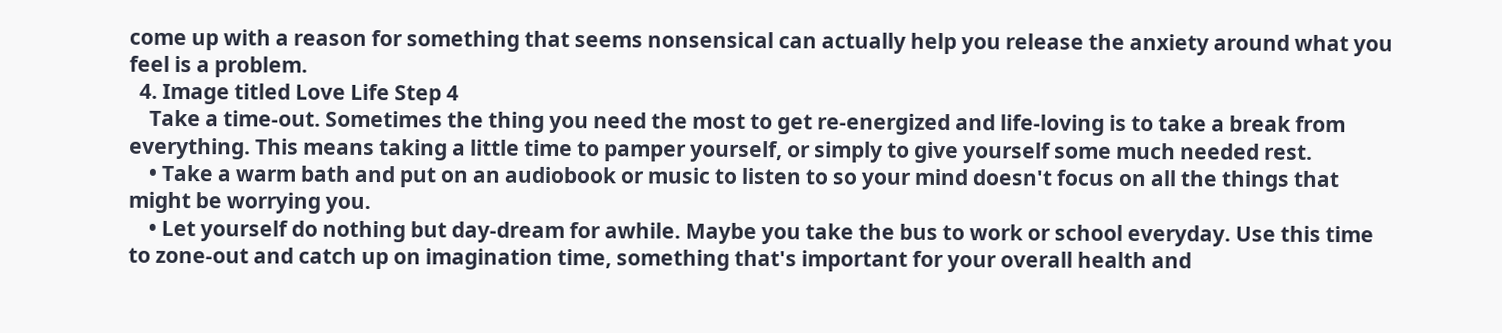come up with a reason for something that seems nonsensical can actually help you release the anxiety around what you feel is a problem.
  4. Image titled Love Life Step 4
    Take a time-out. Sometimes the thing you need the most to get re-energized and life-loving is to take a break from everything. This means taking a little time to pamper yourself, or simply to give yourself some much needed rest.
    • Take a warm bath and put on an audiobook or music to listen to so your mind doesn't focus on all the things that might be worrying you.
    • Let yourself do nothing but day-dream for awhile. Maybe you take the bus to work or school everyday. Use this time to zone-out and catch up on imagination time, something that's important for your overall health and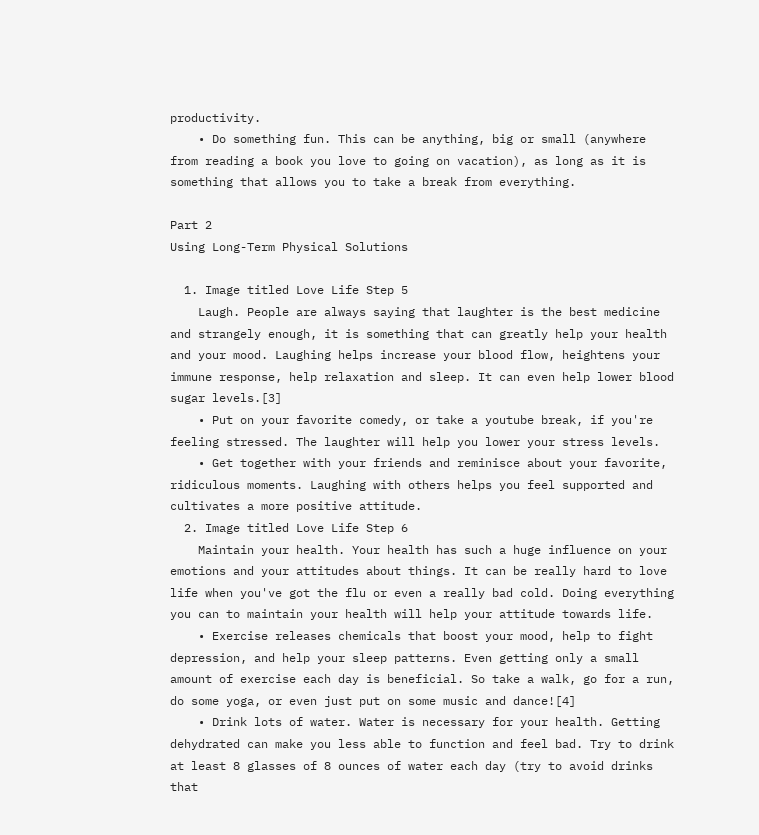productivity.
    • Do something fun. This can be anything, big or small (anywhere from reading a book you love to going on vacation), as long as it is something that allows you to take a break from everything.

Part 2
Using Long-Term Physical Solutions

  1. Image titled Love Life Step 5
    Laugh. People are always saying that laughter is the best medicine and strangely enough, it is something that can greatly help your health and your mood. Laughing helps increase your blood flow, heightens your immune response, help relaxation and sleep. It can even help lower blood sugar levels.[3]
    • Put on your favorite comedy, or take a youtube break, if you're feeling stressed. The laughter will help you lower your stress levels.
    • Get together with your friends and reminisce about your favorite, ridiculous moments. Laughing with others helps you feel supported and cultivates a more positive attitude.
  2. Image titled Love Life Step 6
    Maintain your health. Your health has such a huge influence on your emotions and your attitudes about things. It can be really hard to love life when you've got the flu or even a really bad cold. Doing everything you can to maintain your health will help your attitude towards life.
    • Exercise releases chemicals that boost your mood, help to fight depression, and help your sleep patterns. Even getting only a small amount of exercise each day is beneficial. So take a walk, go for a run, do some yoga, or even just put on some music and dance![4]
    • Drink lots of water. Water is necessary for your health. Getting dehydrated can make you less able to function and feel bad. Try to drink at least 8 glasses of 8 ounces of water each day (try to avoid drinks that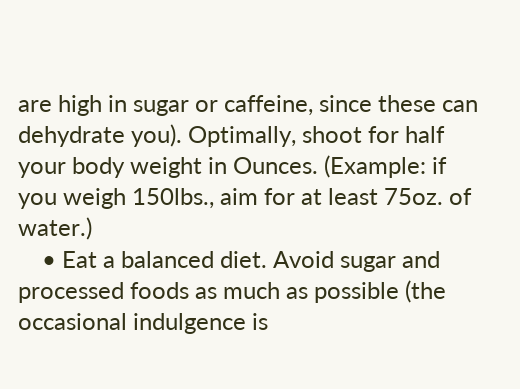are high in sugar or caffeine, since these can dehydrate you). Optimally, shoot for half your body weight in Ounces. (Example: if you weigh 150lbs., aim for at least 75oz. of water.)
    • Eat a balanced diet. Avoid sugar and processed foods as much as possible (the occasional indulgence is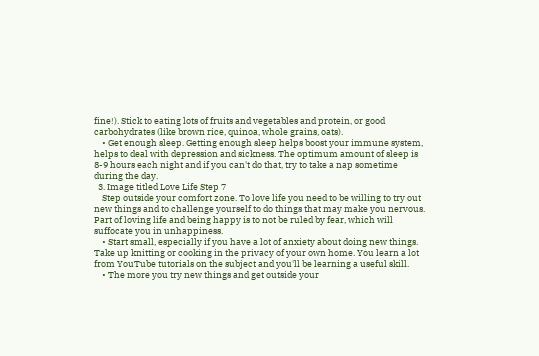fine!). Stick to eating lots of fruits and vegetables and protein, or good carbohydrates (like brown rice, quinoa, whole grains, oats).
    • Get enough sleep. Getting enough sleep helps boost your immune system, helps to deal with depression and sickness. The optimum amount of sleep is 8-9 hours each night and if you can't do that, try to take a nap sometime during the day.
  3. Image titled Love Life Step 7
    Step outside your comfort zone. To love life you need to be willing to try out new things and to challenge yourself to do things that may make you nervous. Part of loving life and being happy is to not be ruled by fear, which will suffocate you in unhappiness.
    • Start small, especially if you have a lot of anxiety about doing new things. Take up knitting or cooking in the privacy of your own home. You learn a lot from YouTube tutorials on the subject and you'll be learning a useful skill.
    • The more you try new things and get outside your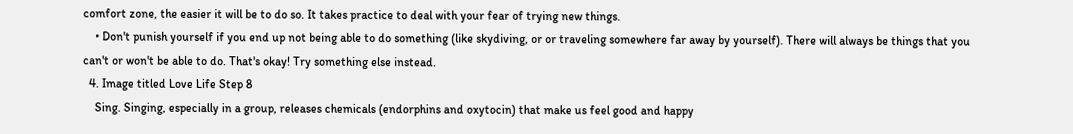comfort zone, the easier it will be to do so. It takes practice to deal with your fear of trying new things.
    • Don't punish yourself if you end up not being able to do something (like skydiving, or or traveling somewhere far away by yourself). There will always be things that you can't or won't be able to do. That's okay! Try something else instead.
  4. Image titled Love Life Step 8
    Sing. Singing, especially in a group, releases chemicals (endorphins and oxytocin) that make us feel good and happy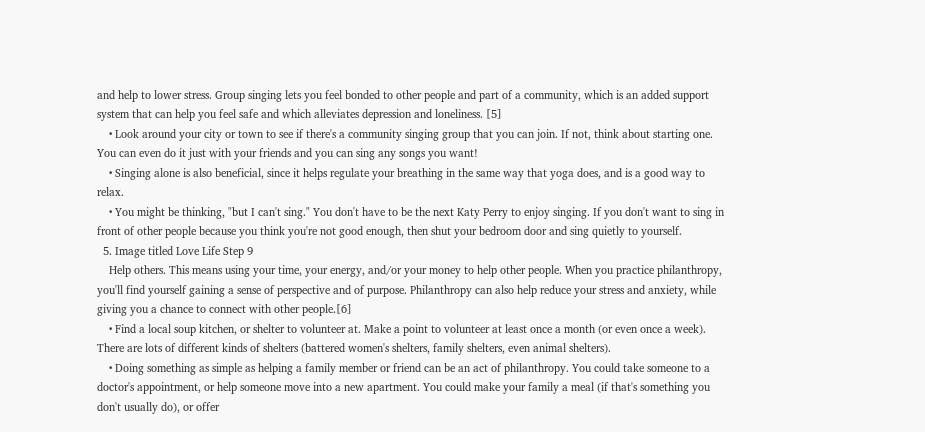and help to lower stress. Group singing lets you feel bonded to other people and part of a community, which is an added support system that can help you feel safe and which alleviates depression and loneliness. [5]
    • Look around your city or town to see if there's a community singing group that you can join. If not, think about starting one. You can even do it just with your friends and you can sing any songs you want!
    • Singing alone is also beneficial, since it helps regulate your breathing in the same way that yoga does, and is a good way to relax.
    • You might be thinking, "but I can't sing." You don't have to be the next Katy Perry to enjoy singing. If you don't want to sing in front of other people because you think you're not good enough, then shut your bedroom door and sing quietly to yourself.
  5. Image titled Love Life Step 9
    Help others. This means using your time, your energy, and/or your money to help other people. When you practice philanthropy, you'll find yourself gaining a sense of perspective and of purpose. Philanthropy can also help reduce your stress and anxiety, while giving you a chance to connect with other people.[6]
    • Find a local soup kitchen, or shelter to volunteer at. Make a point to volunteer at least once a month (or even once a week). There are lots of different kinds of shelters (battered women's shelters, family shelters, even animal shelters).
    • Doing something as simple as helping a family member or friend can be an act of philanthropy. You could take someone to a doctor's appointment, or help someone move into a new apartment. You could make your family a meal (if that's something you don't usually do), or offer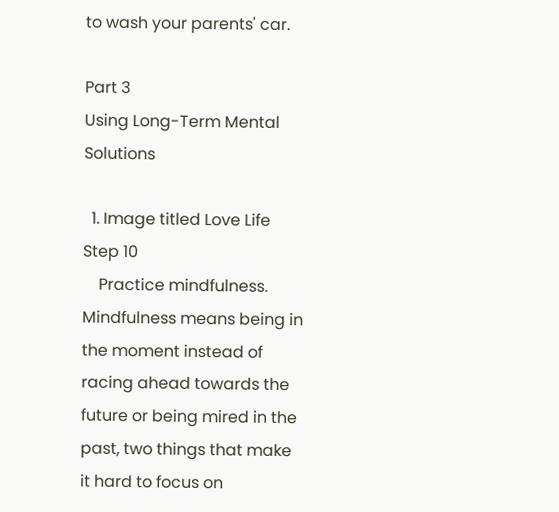to wash your parents' car.

Part 3
Using Long-Term Mental Solutions

  1. Image titled Love Life Step 10
    Practice mindfulness. Mindfulness means being in the moment instead of racing ahead towards the future or being mired in the past, two things that make it hard to focus on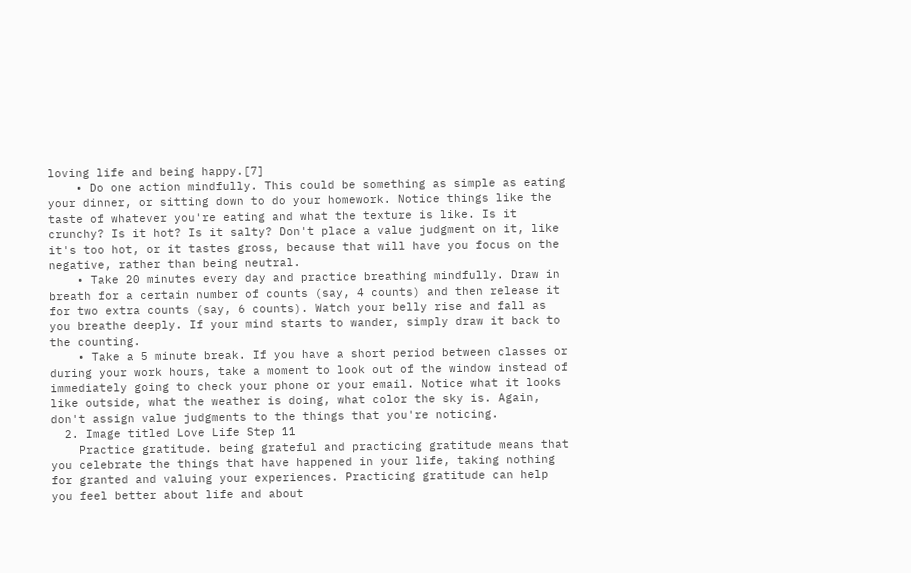loving life and being happy.[7]
    • Do one action mindfully. This could be something as simple as eating your dinner, or sitting down to do your homework. Notice things like the taste of whatever you're eating and what the texture is like. Is it crunchy? Is it hot? Is it salty? Don't place a value judgment on it, like it's too hot, or it tastes gross, because that will have you focus on the negative, rather than being neutral.
    • Take 20 minutes every day and practice breathing mindfully. Draw in breath for a certain number of counts (say, 4 counts) and then release it for two extra counts (say, 6 counts). Watch your belly rise and fall as you breathe deeply. If your mind starts to wander, simply draw it back to the counting.
    • Take a 5 minute break. If you have a short period between classes or during your work hours, take a moment to look out of the window instead of immediately going to check your phone or your email. Notice what it looks like outside, what the weather is doing, what color the sky is. Again, don't assign value judgments to the things that you're noticing.
  2. Image titled Love Life Step 11
    Practice gratitude. being grateful and practicing gratitude means that you celebrate the things that have happened in your life, taking nothing for granted and valuing your experiences. Practicing gratitude can help you feel better about life and about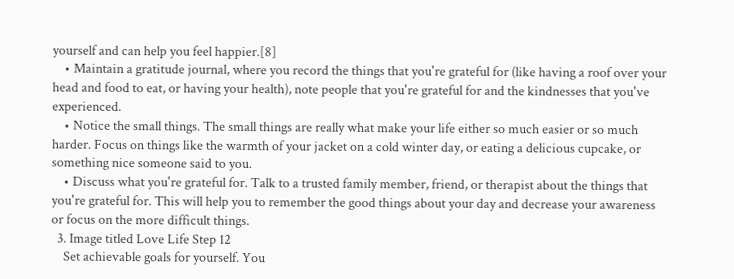yourself and can help you feel happier.[8]
    • Maintain a gratitude journal, where you record the things that you're grateful for (like having a roof over your head and food to eat, or having your health), note people that you're grateful for and the kindnesses that you've experienced.
    • Notice the small things. The small things are really what make your life either so much easier or so much harder. Focus on things like the warmth of your jacket on a cold winter day, or eating a delicious cupcake, or something nice someone said to you.
    • Discuss what you're grateful for. Talk to a trusted family member, friend, or therapist about the things that you're grateful for. This will help you to remember the good things about your day and decrease your awareness or focus on the more difficult things.
  3. Image titled Love Life Step 12
    Set achievable goals for yourself. You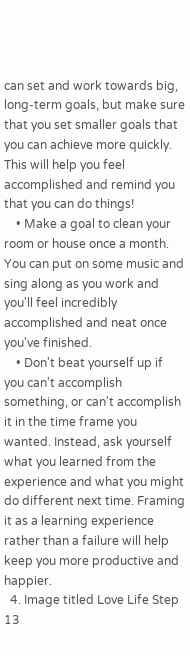can set and work towards big, long-term goals, but make sure that you set smaller goals that you can achieve more quickly. This will help you feel accomplished and remind you that you can do things!
    • Make a goal to clean your room or house once a month. You can put on some music and sing along as you work and you'll feel incredibly accomplished and neat once you've finished.
    • Don't beat yourself up if you can't accomplish something, or can't accomplish it in the time frame you wanted. Instead, ask yourself what you learned from the experience and what you might do different next time. Framing it as a learning experience rather than a failure will help keep you more productive and happier.
  4. Image titled Love Life Step 13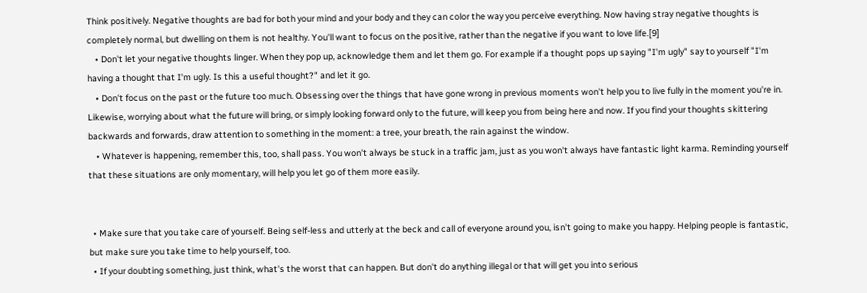Think positively. Negative thoughts are bad for both your mind and your body and they can color the way you perceive everything. Now having stray negative thoughts is completely normal, but dwelling on them is not healthy. You'll want to focus on the positive, rather than the negative if you want to love life.[9]
    • Don't let your negative thoughts linger. When they pop up, acknowledge them and let them go. For example if a thought pops up saying "I'm ugly" say to yourself "I'm having a thought that I'm ugly. Is this a useful thought?" and let it go.
    • Don't focus on the past or the future too much. Obsessing over the things that have gone wrong in previous moments won't help you to live fully in the moment you're in. Likewise, worrying about what the future will bring, or simply looking forward only to the future, will keep you from being here and now. If you find your thoughts skittering backwards and forwards, draw attention to something in the moment: a tree, your breath, the rain against the window.
    • Whatever is happening, remember this, too, shall pass. You won't always be stuck in a traffic jam, just as you won't always have fantastic light karma. Reminding yourself that these situations are only momentary, will help you let go of them more easily.


  • Make sure that you take care of yourself. Being self-less and utterly at the beck and call of everyone around you, isn't going to make you happy. Helping people is fantastic, but make sure you take time to help yourself, too.
  • If your doubting something, just think, what's the worst that can happen. But don't do anything illegal or that will get you into serious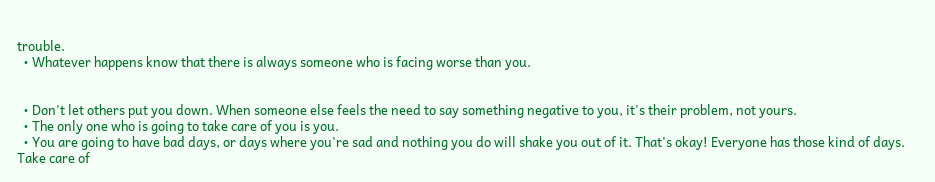trouble.
  • Whatever happens know that there is always someone who is facing worse than you.


  • Don't let others put you down. When someone else feels the need to say something negative to you, it's their problem, not yours.
  • The only one who is going to take care of you is you.
  • You are going to have bad days, or days where you're sad and nothing you do will shake you out of it. That's okay! Everyone has those kind of days. Take care of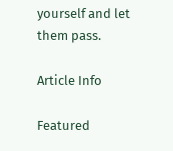yourself and let them pass.

Article Info

Featured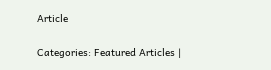Article

Categories: Featured Articles |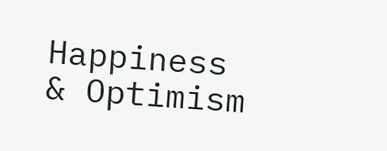Happiness & Optimism